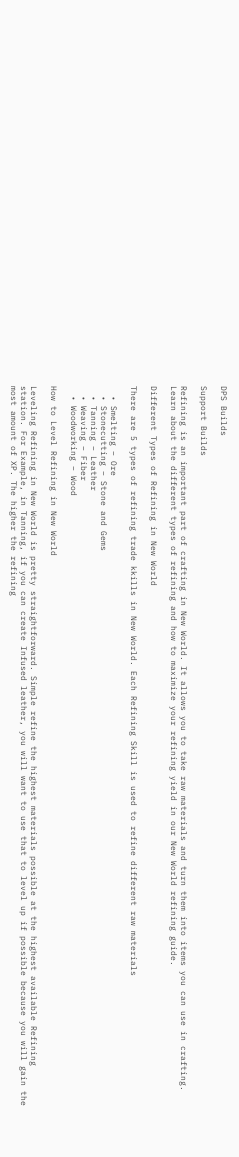DPS Builds

Support Builds

Refining is an important part of crafting in New World. It allows you to take raw materials and turn them into items you can use in crafting. Learn about the different types of refining and how to maximize your refining yield in our New World refining guide.

Different Types of Refining in New World

There are 5 types of refining trade kkills in New World. Each Refining Skill is used to refine different raw materials

  • Smelting – Ore
  • Stonecutting – Stone and Gems
  • Tanning – Leather
  • Weaving – Fiber
  • Woodworking – Wood

How to Level Refining in New World

Leveling Refining in New World is pretty straightforward. Simple refine the highest materials possible at the highest available Refining station. For Example, in Tanning, if you can create Infused leather, you will want to use that to level up if possible because you will gain the most amount of XP. The higher the refining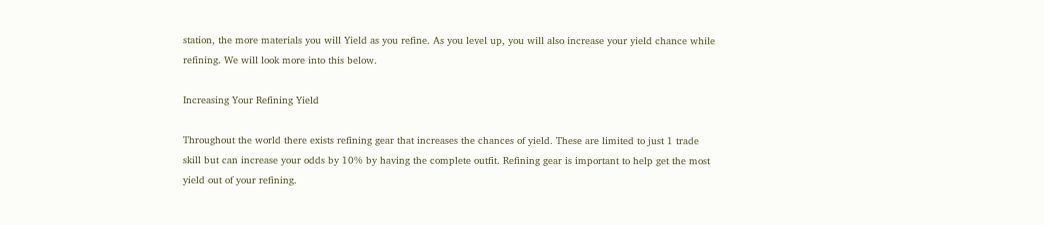station, the more materials you will Yield as you refine. As you level up, you will also increase your yield chance while refining. We will look more into this below.

Increasing Your Refining Yield

Throughout the world there exists refining gear that increases the chances of yield. These are limited to just 1 trade skill but can increase your odds by 10% by having the complete outfit. Refining gear is important to help get the most yield out of your refining.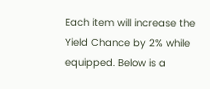Each item will increase the Yield Chance by 2% while equipped. Below is a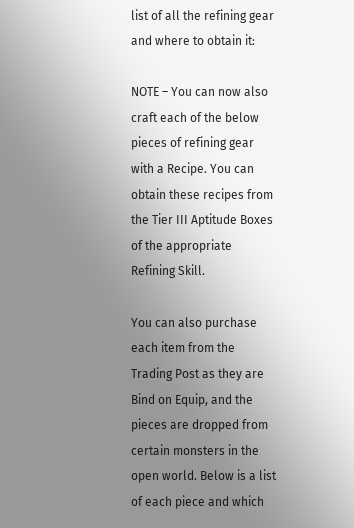list of all the refining gear and where to obtain it:

NOTE – You can now also craft each of the below pieces of refining gear with a Recipe. You can obtain these recipes from the Tier III Aptitude Boxes of the appropriate Refining Skill.

You can also purchase each item from the Trading Post as they are Bind on Equip, and the pieces are dropped from certain monsters in the open world. Below is a list of each piece and which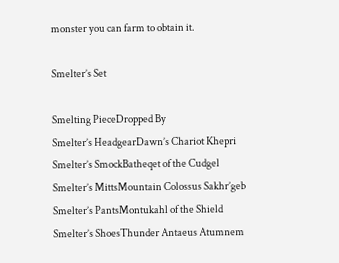monster you can farm to obtain it.

Smelter’s Set

Smelting PieceDropped By
Smelter’s HeadgearDawn’s Chariot Khepri
Smelter’s SmockBatheqet of the Cudgel
Smelter’s MittsMountain Colossus Sakhr’geb
Smelter’s PantsMontukahl of the Shield
Smelter’s ShoesThunder Antaeus Atumnem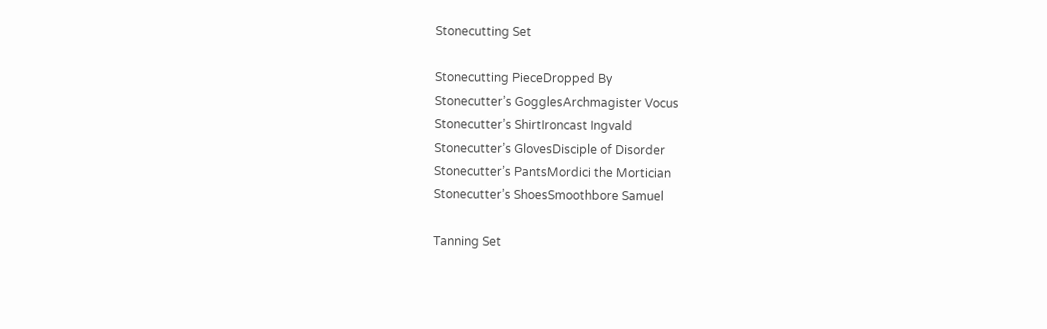Stonecutting Set

Stonecutting PieceDropped By
Stonecutter’s GogglesArchmagister Vocus
Stonecutter’s ShirtIroncast Ingvald
Stonecutter’s GlovesDisciple of Disorder
Stonecutter’s PantsMordici the Mortician
Stonecutter’s ShoesSmoothbore Samuel

Tanning Set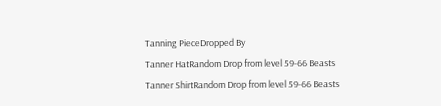Tanning PieceDropped By
Tanner HatRandom Drop from level 59-66 Beasts
Tanner ShirtRandom Drop from level 59-66 Beasts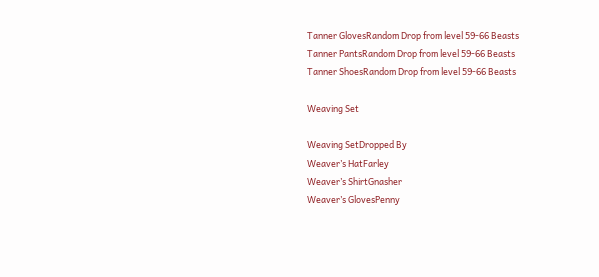Tanner GlovesRandom Drop from level 59-66 Beasts
Tanner PantsRandom Drop from level 59-66 Beasts
Tanner ShoesRandom Drop from level 59-66 Beasts

Weaving Set

Weaving SetDropped By
Weaver’s HatFarley
Weaver’s ShirtGnasher
Weaver’s GlovesPenny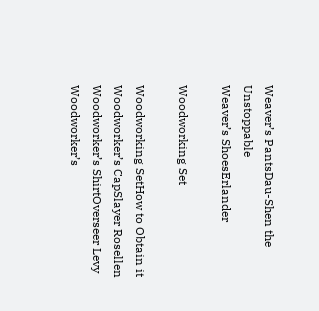Weaver’s PantsDau-Shen the Unstoppable
Weaver’s ShoesErlander

Woodworking Set

Woodworking SetHow to Obtain it
Woodworker’s CapSlayer Rosellen
Woodworker’s ShirtOverseer Levy
Woodworker’s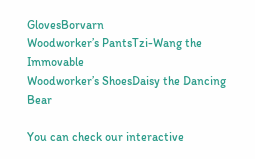GlovesBorvarn
Woodworker’s PantsTzi-Wang the Immovable
Woodworker’s ShoesDaisy the Dancing Bear

You can check our interactive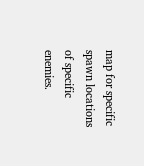map for specific spawn locations of specific enemies.